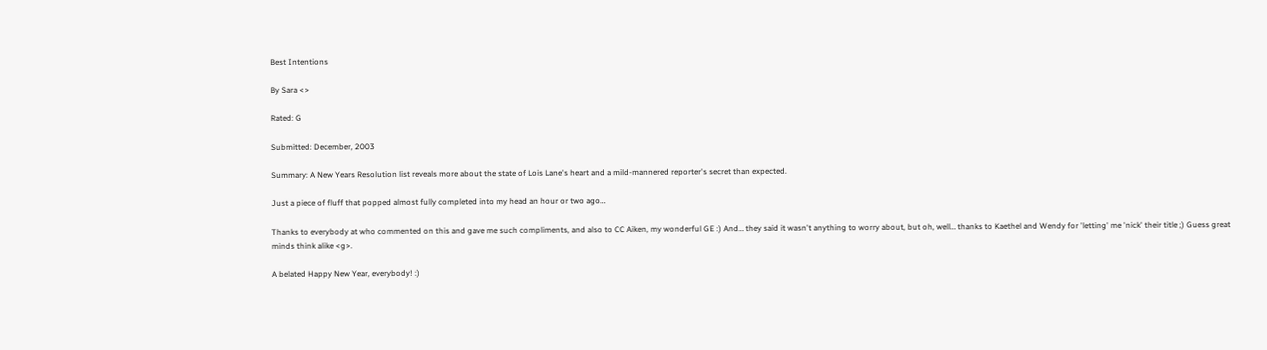Best Intentions

By Sara <>

Rated: G

Submitted: December, 2003

Summary: A New Years Resolution list reveals more about the state of Lois Lane's heart and a mild-mannered reporter's secret than expected.

Just a piece of fluff that popped almost fully completed into my head an hour or two ago…

Thanks to everybody at who commented on this and gave me such compliments, and also to CC Aiken, my wonderful GE :) And… they said it wasn't anything to worry about, but oh, well… thanks to Kaethel and Wendy for 'letting' me 'nick' their title ;) Guess great minds think alike <g>.

A belated Happy New Year, everybody! :)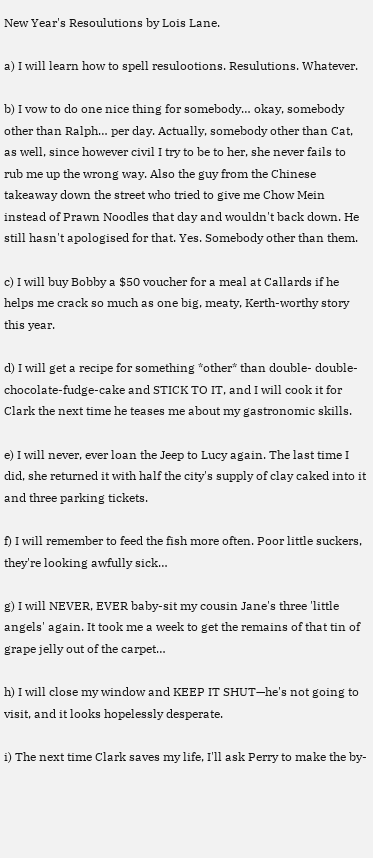New Year's Resoulutions by Lois Lane.

a) I will learn how to spell resulootions. Resulutions. Whatever.

b) I vow to do one nice thing for somebody… okay, somebody other than Ralph… per day. Actually, somebody other than Cat, as well, since however civil I try to be to her, she never fails to rub me up the wrong way. Also the guy from the Chinese takeaway down the street who tried to give me Chow Mein instead of Prawn Noodles that day and wouldn't back down. He still hasn't apologised for that. Yes. Somebody other than them.

c) I will buy Bobby a $50 voucher for a meal at Callards if he helps me crack so much as one big, meaty, Kerth-worthy story this year.

d) I will get a recipe for something *other* than double- double-chocolate-fudge-cake and STICK TO IT, and I will cook it for Clark the next time he teases me about my gastronomic skills.

e) I will never, ever loan the Jeep to Lucy again. The last time I did, she returned it with half the city's supply of clay caked into it and three parking tickets.

f) I will remember to feed the fish more often. Poor little suckers, they're looking awfully sick…

g) I will NEVER, EVER baby-sit my cousin Jane's three 'little angels' again. It took me a week to get the remains of that tin of grape jelly out of the carpet…

h) I will close my window and KEEP IT SHUT—he's not going to visit, and it looks hopelessly desperate.

i) The next time Clark saves my life, I'll ask Perry to make the by-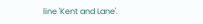line 'Kent and Lane'.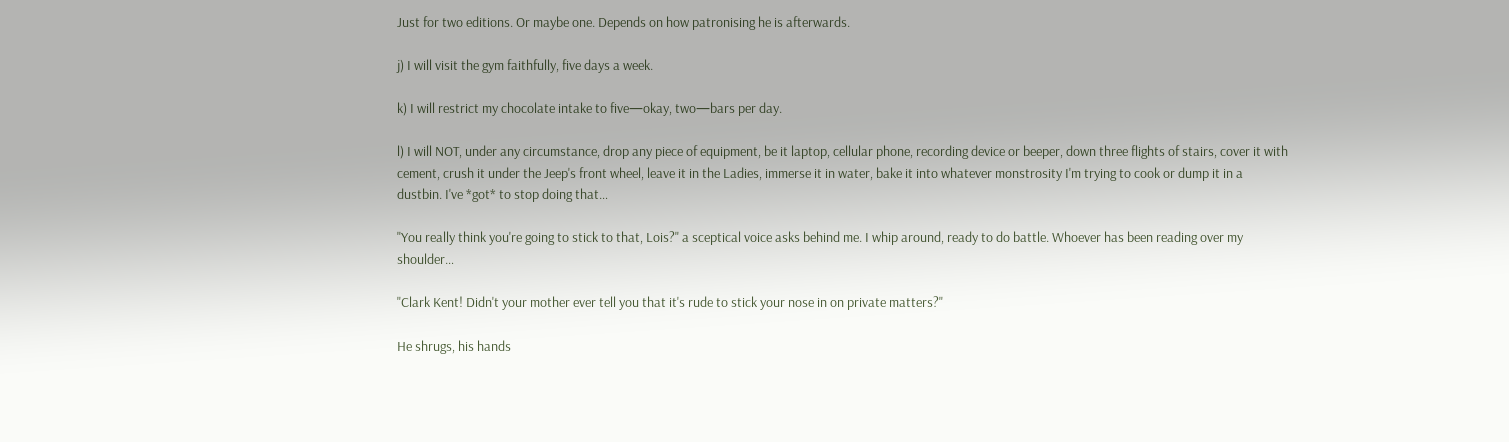Just for two editions. Or maybe one. Depends on how patronising he is afterwards.

j) I will visit the gym faithfully, five days a week.

k) I will restrict my chocolate intake to five—okay, two—bars per day.

l) I will NOT, under any circumstance, drop any piece of equipment, be it laptop, cellular phone, recording device or beeper, down three flights of stairs, cover it with cement, crush it under the Jeep's front wheel, leave it in the Ladies, immerse it in water, bake it into whatever monstrosity I'm trying to cook or dump it in a dustbin. I've *got* to stop doing that…

"You really think you're going to stick to that, Lois?" a sceptical voice asks behind me. I whip around, ready to do battle. Whoever has been reading over my shoulder…

"Clark Kent! Didn't your mother ever tell you that it's rude to stick your nose in on private matters?"

He shrugs, his hands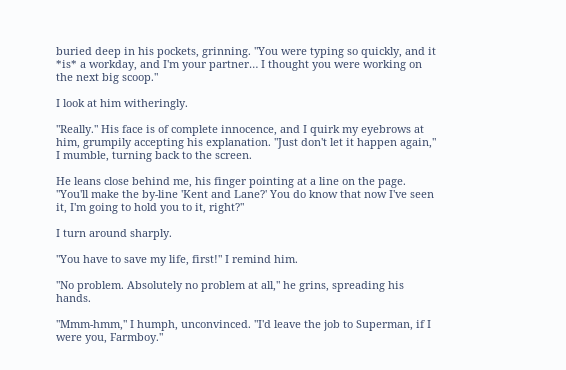buried deep in his pockets, grinning. "You were typing so quickly, and it *is* a workday, and I'm your partner… I thought you were working on the next big scoop."

I look at him witheringly.

"Really." His face is of complete innocence, and I quirk my eyebrows at him, grumpily accepting his explanation. "Just don't let it happen again," I mumble, turning back to the screen.

He leans close behind me, his finger pointing at a line on the page. "You'll make the by-line 'Kent and Lane?' You do know that now I've seen it, I'm going to hold you to it, right?"

I turn around sharply.

"You have to save my life, first!" I remind him.

"No problem. Absolutely no problem at all," he grins, spreading his hands.

"Mmm-hmm," I humph, unconvinced. "I'd leave the job to Superman, if I were you, Farmboy."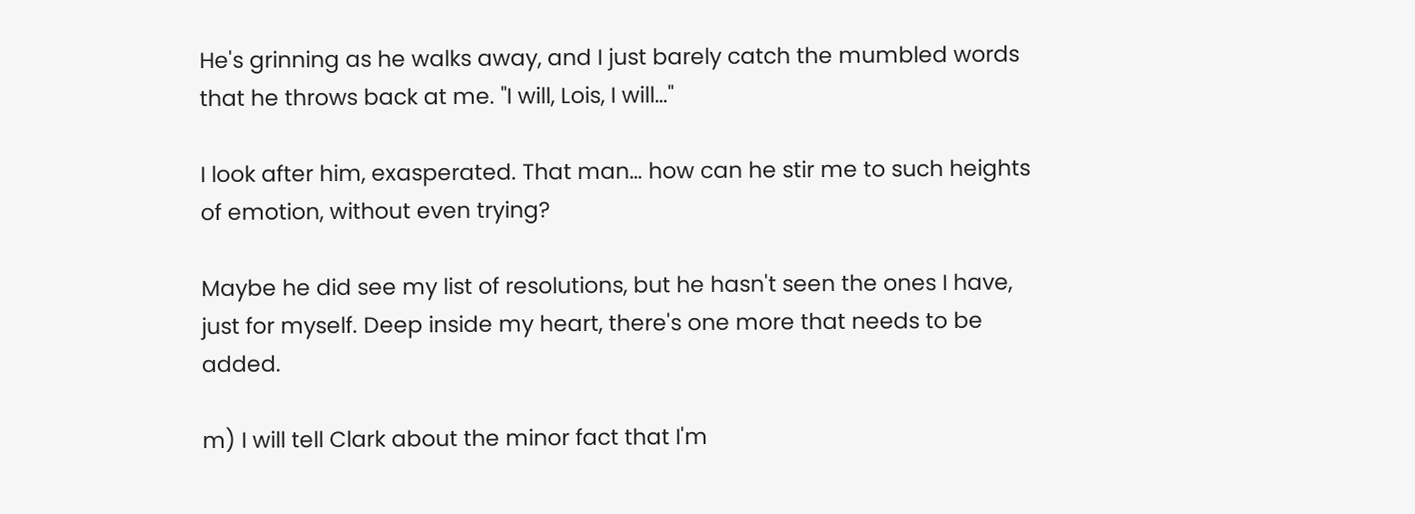He's grinning as he walks away, and I just barely catch the mumbled words that he throws back at me. "I will, Lois, I will…"

I look after him, exasperated. That man… how can he stir me to such heights of emotion, without even trying?

Maybe he did see my list of resolutions, but he hasn't seen the ones I have, just for myself. Deep inside my heart, there's one more that needs to be added.

m) I will tell Clark about the minor fact that I'm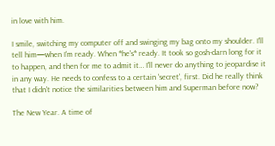in love with him.

I smile, switching my computer off and swinging my bag onto my shoulder. I'll tell him—when I'm ready. When *he's* ready. It took so gosh-darn long for it to happen, and then for me to admit it… I'll never do anything to jeopardise it in any way. He needs to confess to a certain 'secret', first. Did he really think that I didn't notice the similarities between him and Superman before now?

The New Year. A time of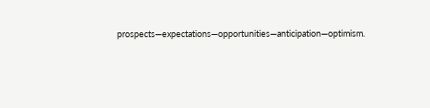prospects—expectations—opportunities—anticipation—optimism.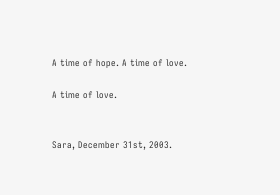A time of hope. A time of love.

A time of love.


Sara, December 31st, 2003.